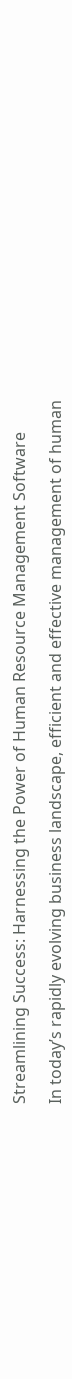Streamlining Success: Harnessing the Power of Human Resource Management Software

In today’s rapidly evolving business landscape, efficient and effective management of human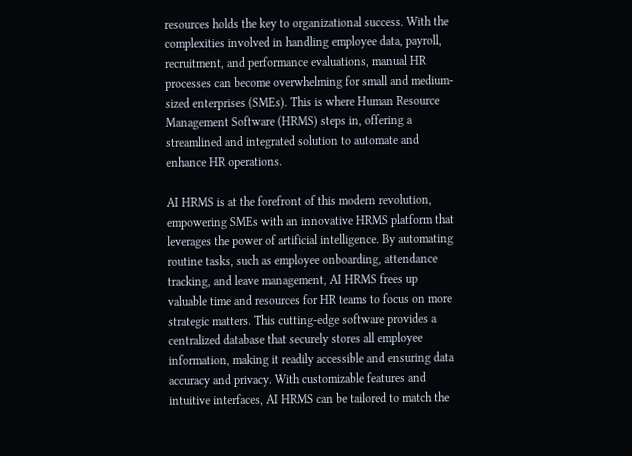resources holds the key to organizational success. With the complexities involved in handling employee data, payroll, recruitment, and performance evaluations, manual HR processes can become overwhelming for small and medium-sized enterprises (SMEs). This is where Human Resource Management Software (HRMS) steps in, offering a streamlined and integrated solution to automate and enhance HR operations.

AI HRMS is at the forefront of this modern revolution, empowering SMEs with an innovative HRMS platform that leverages the power of artificial intelligence. By automating routine tasks, such as employee onboarding, attendance tracking, and leave management, AI HRMS frees up valuable time and resources for HR teams to focus on more strategic matters. This cutting-edge software provides a centralized database that securely stores all employee information, making it readily accessible and ensuring data accuracy and privacy. With customizable features and intuitive interfaces, AI HRMS can be tailored to match the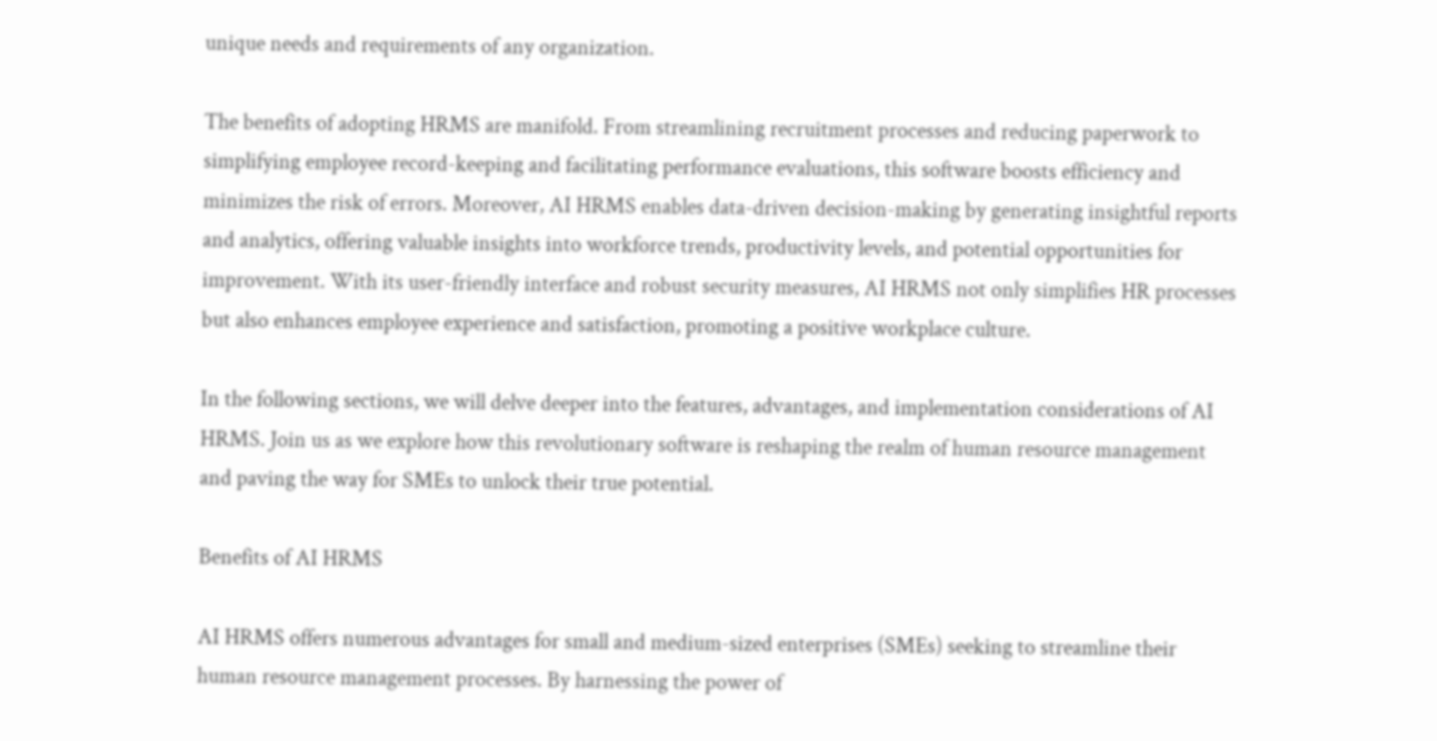unique needs and requirements of any organization.

The benefits of adopting HRMS are manifold. From streamlining recruitment processes and reducing paperwork to simplifying employee record-keeping and facilitating performance evaluations, this software boosts efficiency and minimizes the risk of errors. Moreover, AI HRMS enables data-driven decision-making by generating insightful reports and analytics, offering valuable insights into workforce trends, productivity levels, and potential opportunities for improvement. With its user-friendly interface and robust security measures, AI HRMS not only simplifies HR processes but also enhances employee experience and satisfaction, promoting a positive workplace culture.

In the following sections, we will delve deeper into the features, advantages, and implementation considerations of AI HRMS. Join us as we explore how this revolutionary software is reshaping the realm of human resource management and paving the way for SMEs to unlock their true potential.

Benefits of AI HRMS

AI HRMS offers numerous advantages for small and medium-sized enterprises (SMEs) seeking to streamline their human resource management processes. By harnessing the power of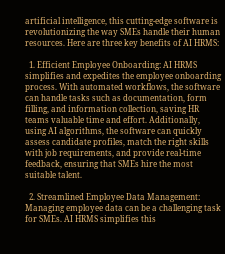artificial intelligence, this cutting-edge software is revolutionizing the way SMEs handle their human resources. Here are three key benefits of AI HRMS:

  1. Efficient Employee Onboarding: AI HRMS simplifies and expedites the employee onboarding process. With automated workflows, the software can handle tasks such as documentation, form filling, and information collection, saving HR teams valuable time and effort. Additionally, using AI algorithms, the software can quickly assess candidate profiles, match the right skills with job requirements, and provide real-time feedback, ensuring that SMEs hire the most suitable talent.

  2. Streamlined Employee Data Management: Managing employee data can be a challenging task for SMEs. AI HRMS simplifies this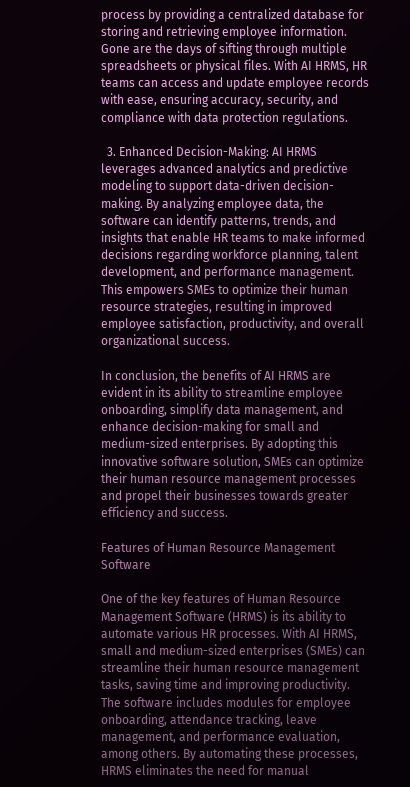process by providing a centralized database for storing and retrieving employee information. Gone are the days of sifting through multiple spreadsheets or physical files. With AI HRMS, HR teams can access and update employee records with ease, ensuring accuracy, security, and compliance with data protection regulations.

  3. Enhanced Decision-Making: AI HRMS leverages advanced analytics and predictive modeling to support data-driven decision-making. By analyzing employee data, the software can identify patterns, trends, and insights that enable HR teams to make informed decisions regarding workforce planning, talent development, and performance management. This empowers SMEs to optimize their human resource strategies, resulting in improved employee satisfaction, productivity, and overall organizational success.

In conclusion, the benefits of AI HRMS are evident in its ability to streamline employee onboarding, simplify data management, and enhance decision-making for small and medium-sized enterprises. By adopting this innovative software solution, SMEs can optimize their human resource management processes and propel their businesses towards greater efficiency and success.

Features of Human Resource Management Software

One of the key features of Human Resource Management Software (HRMS) is its ability to automate various HR processes. With AI HRMS, small and medium-sized enterprises (SMEs) can streamline their human resource management tasks, saving time and improving productivity. The software includes modules for employee onboarding, attendance tracking, leave management, and performance evaluation, among others. By automating these processes, HRMS eliminates the need for manual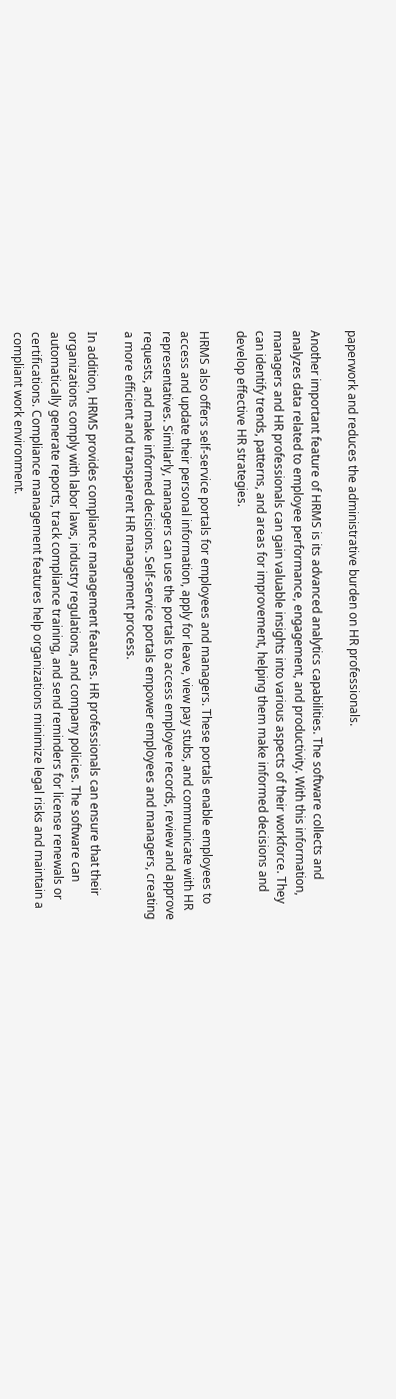paperwork and reduces the administrative burden on HR professionals.

Another important feature of HRMS is its advanced analytics capabilities. The software collects and analyzes data related to employee performance, engagement, and productivity. With this information, managers and HR professionals can gain valuable insights into various aspects of their workforce. They can identify trends, patterns, and areas for improvement, helping them make informed decisions and develop effective HR strategies.

HRMS also offers self-service portals for employees and managers. These portals enable employees to access and update their personal information, apply for leave, view pay stubs, and communicate with HR representatives. Similarly, managers can use the portals to access employee records, review and approve requests, and make informed decisions. Self-service portals empower employees and managers, creating a more efficient and transparent HR management process.

In addition, HRMS provides compliance management features. HR professionals can ensure that their organizations comply with labor laws, industry regulations, and company policies. The software can automatically generate reports, track compliance training, and send reminders for license renewals or certifications. Compliance management features help organizations minimize legal risks and maintain a compliant work environment.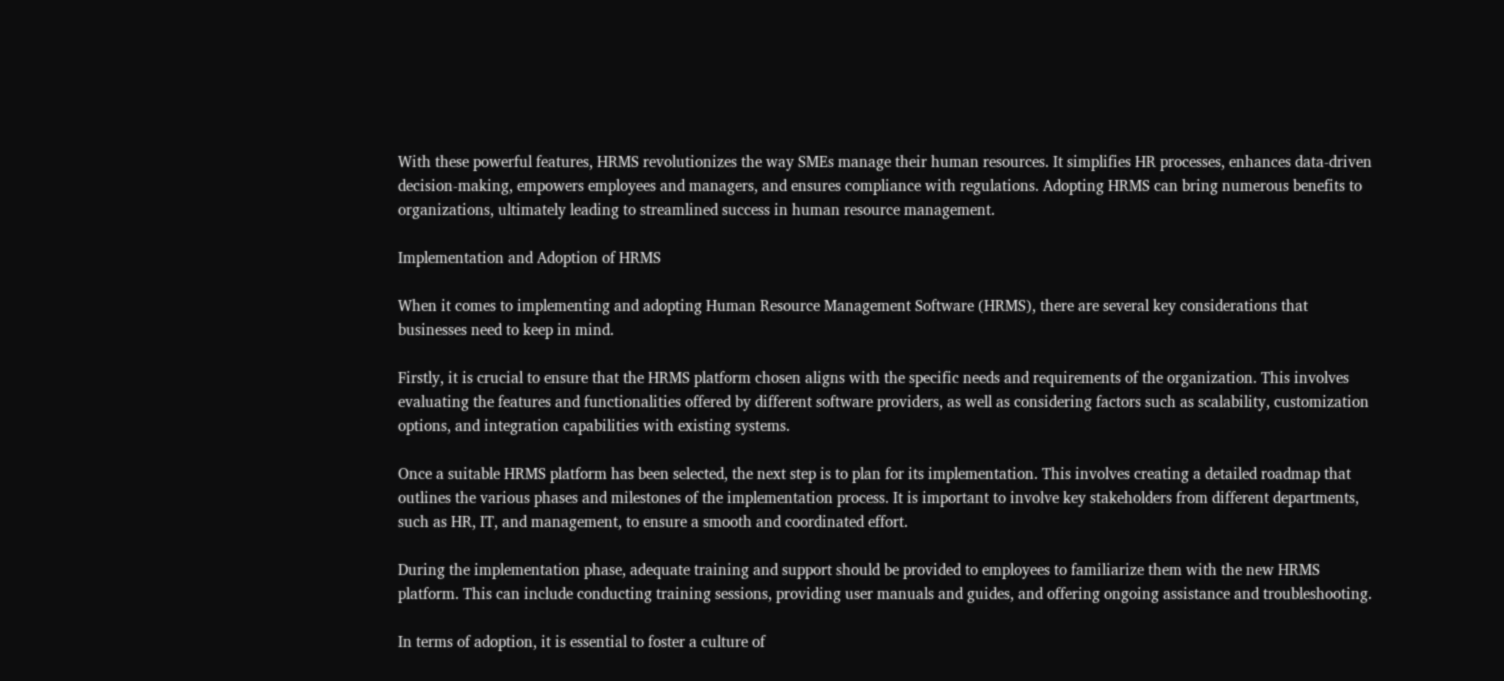With these powerful features, HRMS revolutionizes the way SMEs manage their human resources. It simplifies HR processes, enhances data-driven decision-making, empowers employees and managers, and ensures compliance with regulations. Adopting HRMS can bring numerous benefits to organizations, ultimately leading to streamlined success in human resource management.

Implementation and Adoption of HRMS

When it comes to implementing and adopting Human Resource Management Software (HRMS), there are several key considerations that businesses need to keep in mind.

Firstly, it is crucial to ensure that the HRMS platform chosen aligns with the specific needs and requirements of the organization. This involves evaluating the features and functionalities offered by different software providers, as well as considering factors such as scalability, customization options, and integration capabilities with existing systems.

Once a suitable HRMS platform has been selected, the next step is to plan for its implementation. This involves creating a detailed roadmap that outlines the various phases and milestones of the implementation process. It is important to involve key stakeholders from different departments, such as HR, IT, and management, to ensure a smooth and coordinated effort.

During the implementation phase, adequate training and support should be provided to employees to familiarize them with the new HRMS platform. This can include conducting training sessions, providing user manuals and guides, and offering ongoing assistance and troubleshooting.

In terms of adoption, it is essential to foster a culture of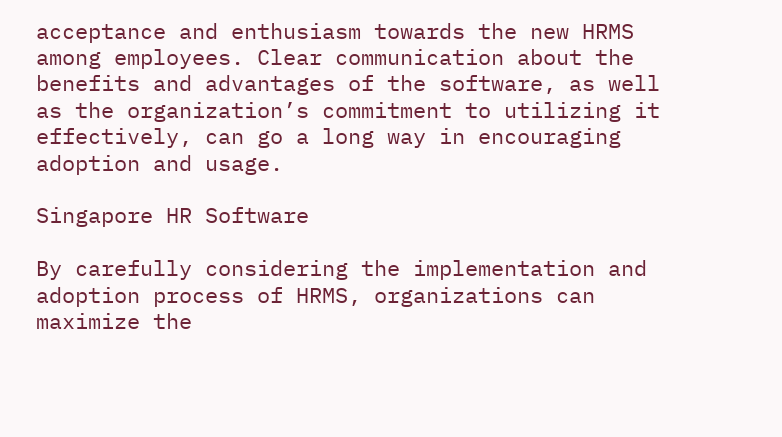acceptance and enthusiasm towards the new HRMS among employees. Clear communication about the benefits and advantages of the software, as well as the organization’s commitment to utilizing it effectively, can go a long way in encouraging adoption and usage.

Singapore HR Software

By carefully considering the implementation and adoption process of HRMS, organizations can maximize the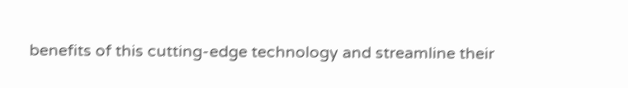benefits of this cutting-edge technology and streamline their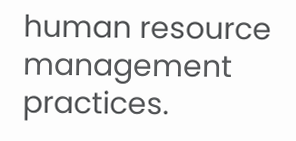human resource management practices.